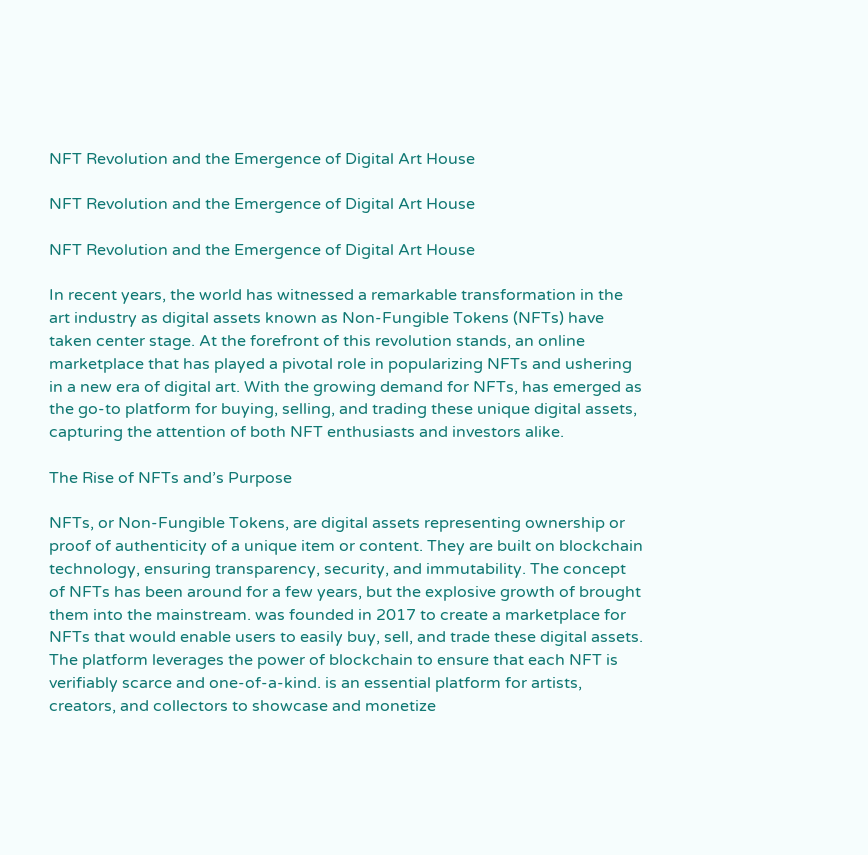NFT Revolution and the Emergence of Digital Art House

NFT Revolution and the Emergence of Digital Art House

NFT Revolution and the Emergence of Digital Art House

In recent years, the world has witnessed a remarkable transformation in the art industry as digital assets known as Non-Fungible Tokens (NFTs) have taken center stage. At the forefront of this revolution stands, an online marketplace that has played a pivotal role in popularizing NFTs and ushering in a new era of digital art. With the growing demand for NFTs, has emerged as the go-to platform for buying, selling, and trading these unique digital assets, capturing the attention of both NFT enthusiasts and investors alike.

The Rise of NFTs and’s Purpose

NFTs, or Non-Fungible Tokens, are digital assets representing ownership or proof of authenticity of a unique item or content. They are built on blockchain technology, ensuring transparency, security, and immutability. The concept of NFTs has been around for a few years, but the explosive growth of brought them into the mainstream. was founded in 2017 to create a marketplace for NFTs that would enable users to easily buy, sell, and trade these digital assets. The platform leverages the power of blockchain to ensure that each NFT is verifiably scarce and one-of-a-kind. is an essential platform for artists, creators, and collectors to showcase and monetize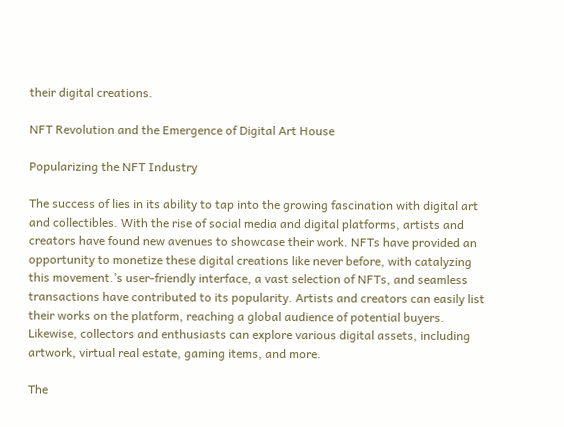their digital creations.

NFT Revolution and the Emergence of Digital Art House

Popularizing the NFT Industry

The success of lies in its ability to tap into the growing fascination with digital art and collectibles. With the rise of social media and digital platforms, artists and creators have found new avenues to showcase their work. NFTs have provided an opportunity to monetize these digital creations like never before, with catalyzing this movement.’s user-friendly interface, a vast selection of NFTs, and seamless transactions have contributed to its popularity. Artists and creators can easily list their works on the platform, reaching a global audience of potential buyers. Likewise, collectors and enthusiasts can explore various digital assets, including artwork, virtual real estate, gaming items, and more.

The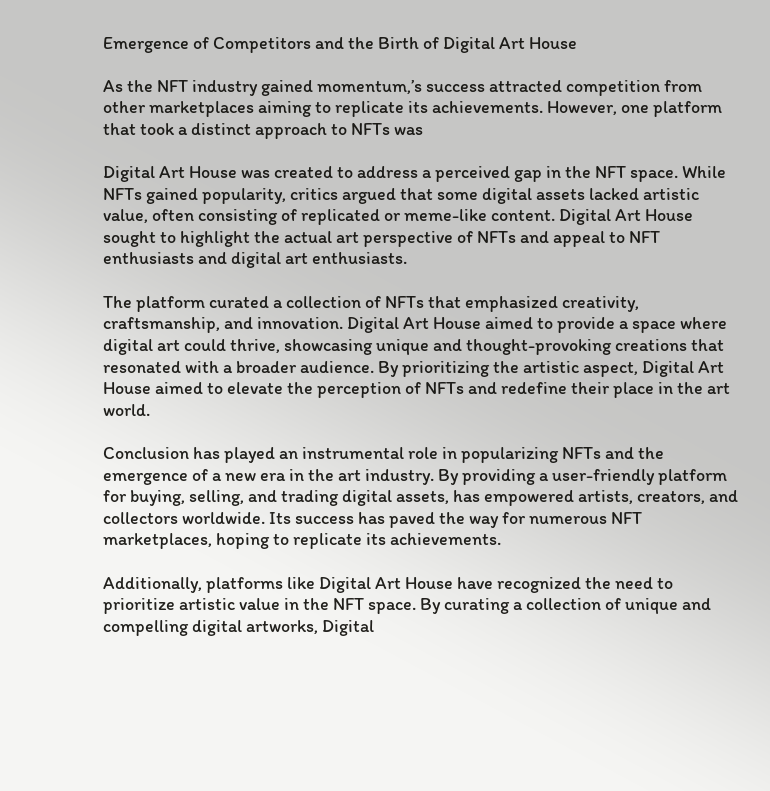Emergence of Competitors and the Birth of Digital Art House

As the NFT industry gained momentum,’s success attracted competition from other marketplaces aiming to replicate its achievements. However, one platform that took a distinct approach to NFTs was

Digital Art House was created to address a perceived gap in the NFT space. While NFTs gained popularity, critics argued that some digital assets lacked artistic value, often consisting of replicated or meme-like content. Digital Art House sought to highlight the actual art perspective of NFTs and appeal to NFT enthusiasts and digital art enthusiasts.

The platform curated a collection of NFTs that emphasized creativity, craftsmanship, and innovation. Digital Art House aimed to provide a space where digital art could thrive, showcasing unique and thought-provoking creations that resonated with a broader audience. By prioritizing the artistic aspect, Digital Art House aimed to elevate the perception of NFTs and redefine their place in the art world.

Conclusion has played an instrumental role in popularizing NFTs and the emergence of a new era in the art industry. By providing a user-friendly platform for buying, selling, and trading digital assets, has empowered artists, creators, and collectors worldwide. Its success has paved the way for numerous NFT marketplaces, hoping to replicate its achievements.

Additionally, platforms like Digital Art House have recognized the need to prioritize artistic value in the NFT space. By curating a collection of unique and compelling digital artworks, Digital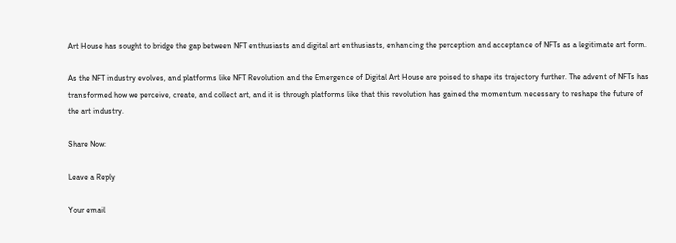Art House has sought to bridge the gap between NFT enthusiasts and digital art enthusiasts, enhancing the perception and acceptance of NFTs as a legitimate art form.

As the NFT industry evolves, and platforms like NFT Revolution and the Emergence of Digital Art House are poised to shape its trajectory further. The advent of NFTs has transformed how we perceive, create, and collect art, and it is through platforms like that this revolution has gained the momentum necessary to reshape the future of the art industry.

Share Now:

Leave a Reply

Your email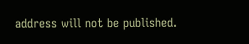address will not be published.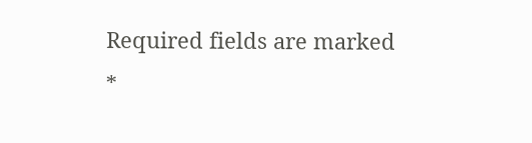Required fields are marked *